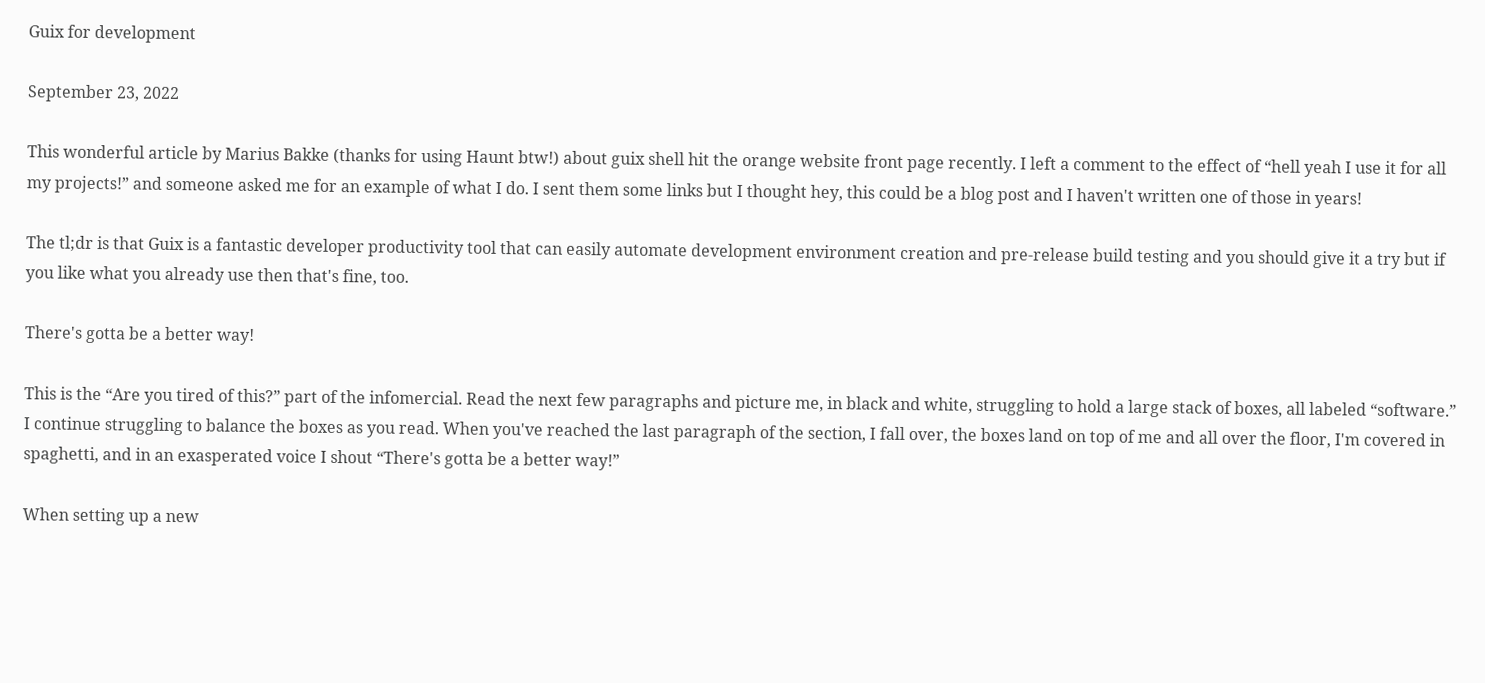Guix for development

September 23, 2022

This wonderful article by Marius Bakke (thanks for using Haunt btw!) about guix shell hit the orange website front page recently. I left a comment to the effect of “hell yeah I use it for all my projects!” and someone asked me for an example of what I do. I sent them some links but I thought hey, this could be a blog post and I haven't written one of those in years!

The tl;dr is that Guix is a fantastic developer productivity tool that can easily automate development environment creation and pre-release build testing and you should give it a try but if you like what you already use then that's fine, too.

There's gotta be a better way!

This is the “Are you tired of this?” part of the infomercial. Read the next few paragraphs and picture me, in black and white, struggling to hold a large stack of boxes, all labeled “software.” I continue struggling to balance the boxes as you read. When you've reached the last paragraph of the section, I fall over, the boxes land on top of me and all over the floor, I'm covered in spaghetti, and in an exasperated voice I shout “There's gotta be a better way!”

When setting up a new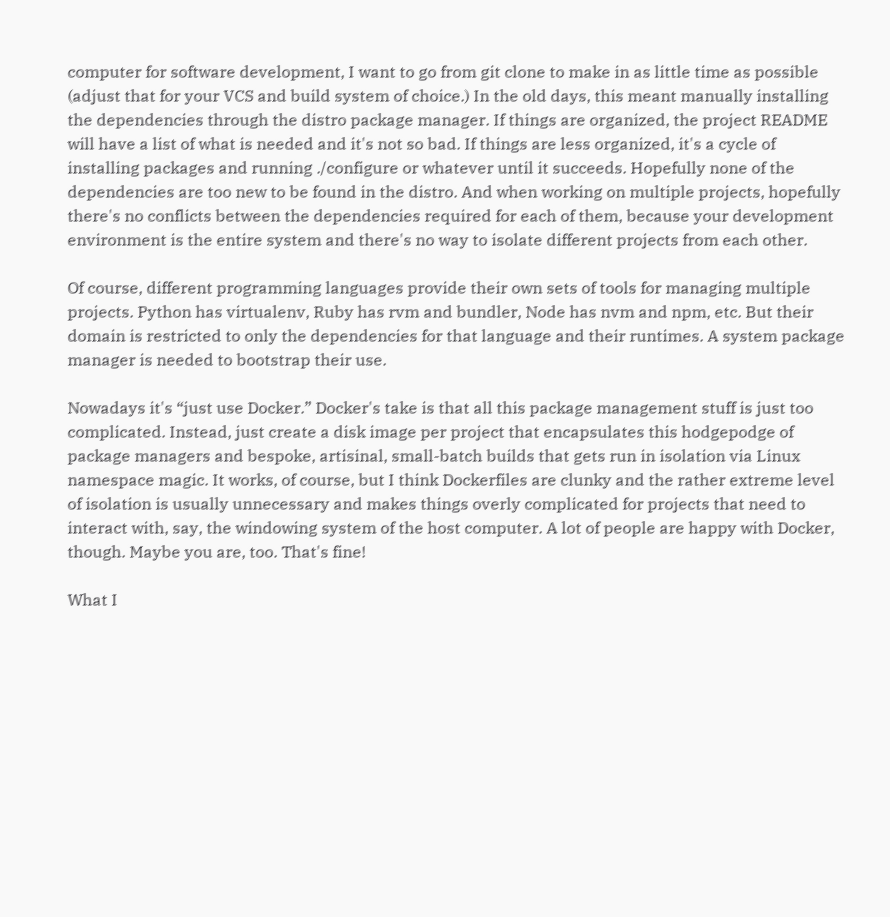computer for software development, I want to go from git clone to make in as little time as possible (adjust that for your VCS and build system of choice.) In the old days, this meant manually installing the dependencies through the distro package manager. If things are organized, the project README will have a list of what is needed and it's not so bad. If things are less organized, it's a cycle of installing packages and running ./configure or whatever until it succeeds. Hopefully none of the dependencies are too new to be found in the distro. And when working on multiple projects, hopefully there's no conflicts between the dependencies required for each of them, because your development environment is the entire system and there's no way to isolate different projects from each other.

Of course, different programming languages provide their own sets of tools for managing multiple projects. Python has virtualenv, Ruby has rvm and bundler, Node has nvm and npm, etc. But their domain is restricted to only the dependencies for that language and their runtimes. A system package manager is needed to bootstrap their use.

Nowadays it's “just use Docker.” Docker's take is that all this package management stuff is just too complicated. Instead, just create a disk image per project that encapsulates this hodgepodge of package managers and bespoke, artisinal, small-batch builds that gets run in isolation via Linux namespace magic. It works, of course, but I think Dockerfiles are clunky and the rather extreme level of isolation is usually unnecessary and makes things overly complicated for projects that need to interact with, say, the windowing system of the host computer. A lot of people are happy with Docker, though. Maybe you are, too. That's fine!

What I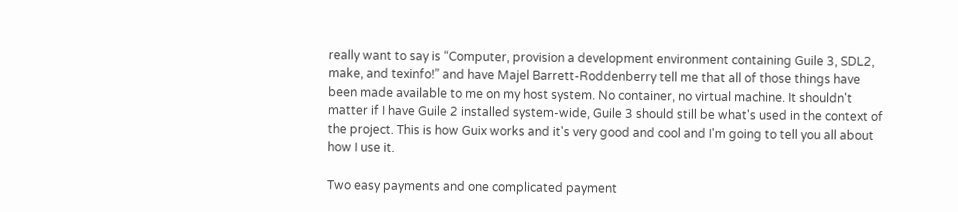really want to say is “Computer, provision a development environment containing Guile 3, SDL2, make, and texinfo!” and have Majel Barrett-Roddenberry tell me that all of those things have been made available to me on my host system. No container, no virtual machine. It shouldn't matter if I have Guile 2 installed system-wide, Guile 3 should still be what's used in the context of the project. This is how Guix works and it's very good and cool and I'm going to tell you all about how I use it.

Two easy payments and one complicated payment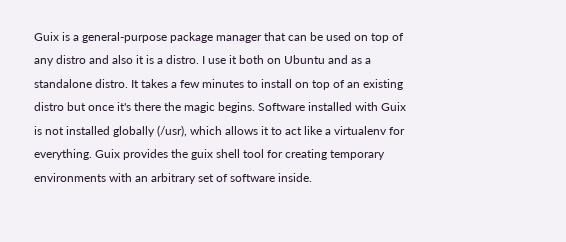Guix is a general-purpose package manager that can be used on top of any distro and also it is a distro. I use it both on Ubuntu and as a standalone distro. It takes a few minutes to install on top of an existing distro but once it's there the magic begins. Software installed with Guix is not installed globally (/usr), which allows it to act like a virtualenv for everything. Guix provides the guix shell tool for creating temporary environments with an arbitrary set of software inside.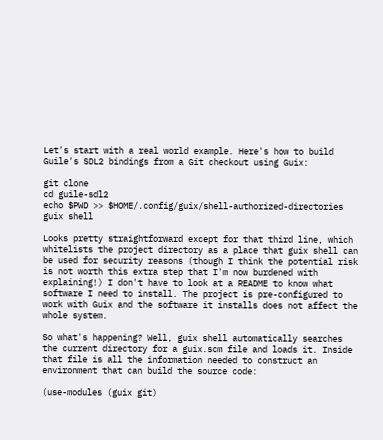Let's start with a real world example. Here's how to build Guile's SDL2 bindings from a Git checkout using Guix:

git clone
cd guile-sdl2
echo $PWD >> $HOME/.config/guix/shell-authorized-directories
guix shell

Looks pretty straightforward except for that third line, which whitelists the project directory as a place that guix shell can be used for security reasons (though I think the potential risk is not worth this extra step that I'm now burdened with explaining!) I don't have to look at a README to know what software I need to install. The project is pre-configured to work with Guix and the software it installs does not affect the whole system.

So what's happening? Well, guix shell automatically searches the current directory for a guix.scm file and loads it. Inside that file is all the information needed to construct an environment that can build the source code:

(use-modules (guix git)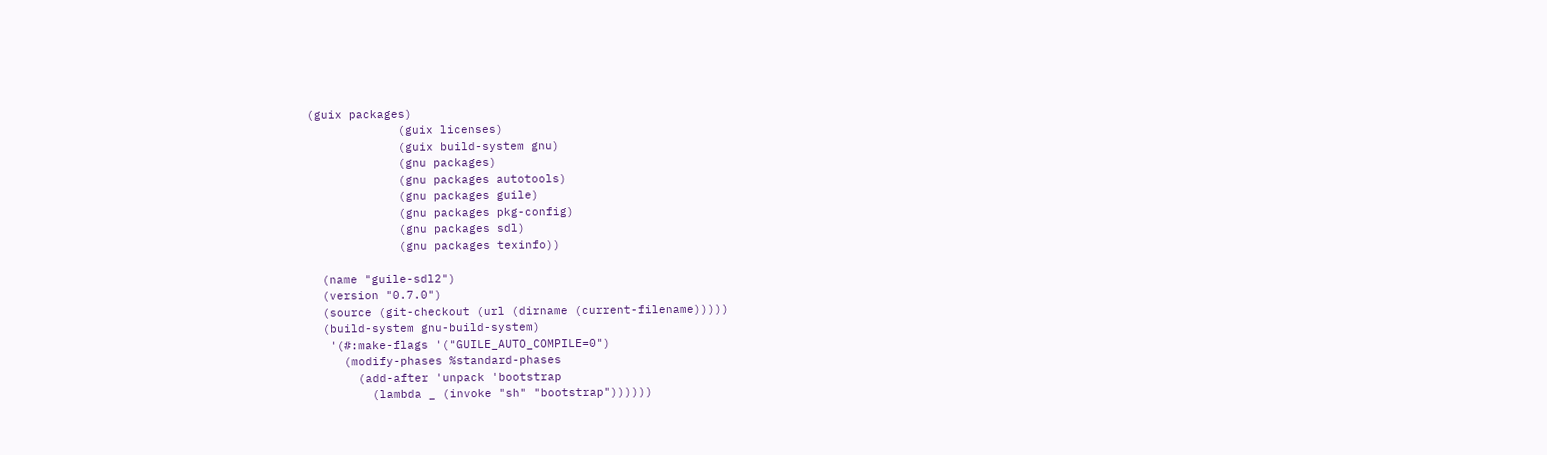(guix packages)
             (guix licenses)
             (guix build-system gnu)
             (gnu packages)
             (gnu packages autotools)
             (gnu packages guile)
             (gnu packages pkg-config)
             (gnu packages sdl)
             (gnu packages texinfo))

  (name "guile-sdl2")
  (version "0.7.0")
  (source (git-checkout (url (dirname (current-filename)))))
  (build-system gnu-build-system)
   '(#:make-flags '("GUILE_AUTO_COMPILE=0")
     (modify-phases %standard-phases
       (add-after 'unpack 'bootstrap
         (lambda _ (invoke "sh" "bootstrap"))))))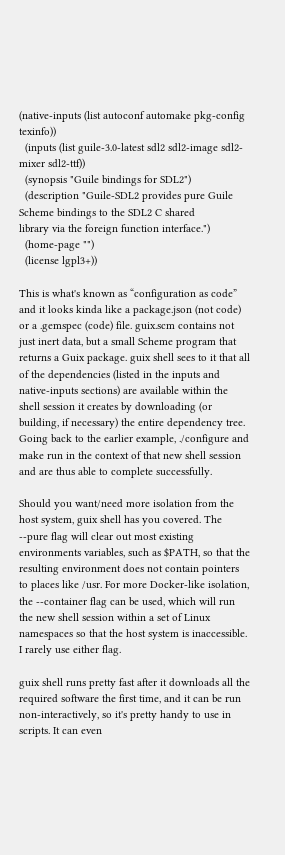(native-inputs (list autoconf automake pkg-config texinfo))
  (inputs (list guile-3.0-latest sdl2 sdl2-image sdl2-mixer sdl2-ttf))
  (synopsis "Guile bindings for SDL2")
  (description "Guile-SDL2 provides pure Guile Scheme bindings to the SDL2 C shared
library via the foreign function interface.")
  (home-page "")
  (license lgpl3+))

This is what's known as “configuration as code” and it looks kinda like a package.json (not code) or a .gemspec (code) file. guix.scm contains not just inert data, but a small Scheme program that returns a Guix package. guix shell sees to it that all of the dependencies (listed in the inputs and native-inputs sections) are available within the shell session it creates by downloading (or building, if necessary) the entire dependency tree. Going back to the earlier example, ./configure and make run in the context of that new shell session and are thus able to complete successfully.

Should you want/need more isolation from the host system, guix shell has you covered. The --pure flag will clear out most existing environments variables, such as $PATH, so that the resulting environment does not contain pointers to places like /usr. For more Docker-like isolation, the --container flag can be used, which will run the new shell session within a set of Linux namespaces so that the host system is inaccessible. I rarely use either flag.

guix shell runs pretty fast after it downloads all the required software the first time, and it can be run non-interactively, so it's pretty handy to use in scripts. It can even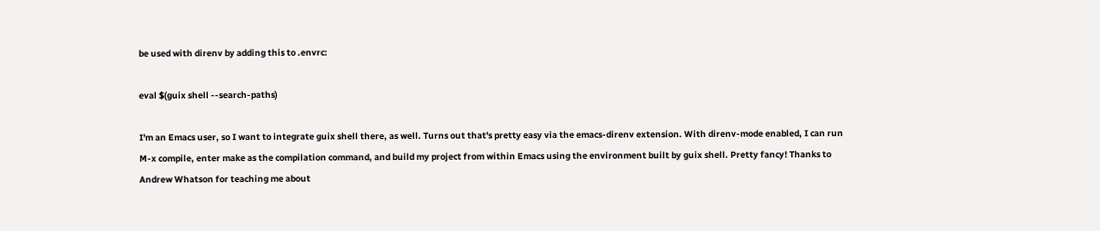be used with direnv by adding this to .envrc:

eval $(guix shell --search-paths)

I'm an Emacs user, so I want to integrate guix shell there, as well. Turns out that's pretty easy via the emacs-direnv extension. With direnv-mode enabled, I can run M-x compile, enter make as the compilation command, and build my project from within Emacs using the environment built by guix shell. Pretty fancy! Thanks to Andrew Whatson for teaching me about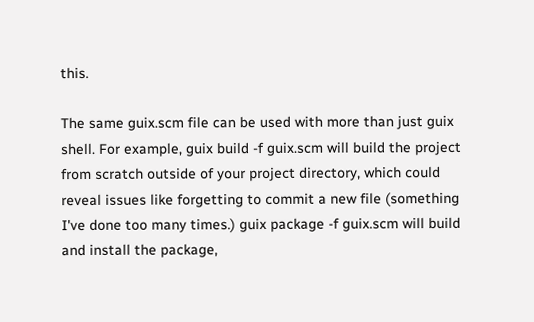this.

The same guix.scm file can be used with more than just guix shell. For example, guix build -f guix.scm will build the project from scratch outside of your project directory, which could reveal issues like forgetting to commit a new file (something I've done too many times.) guix package -f guix.scm will build and install the package,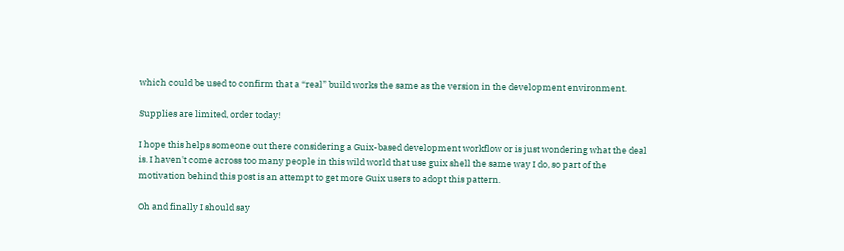which could be used to confirm that a “real” build works the same as the version in the development environment.

Supplies are limited, order today!

I hope this helps someone out there considering a Guix-based development workflow or is just wondering what the deal is. I haven't come across too many people in this wild world that use guix shell the same way I do, so part of the motivation behind this post is an attempt to get more Guix users to adopt this pattern.

Oh and finally I should say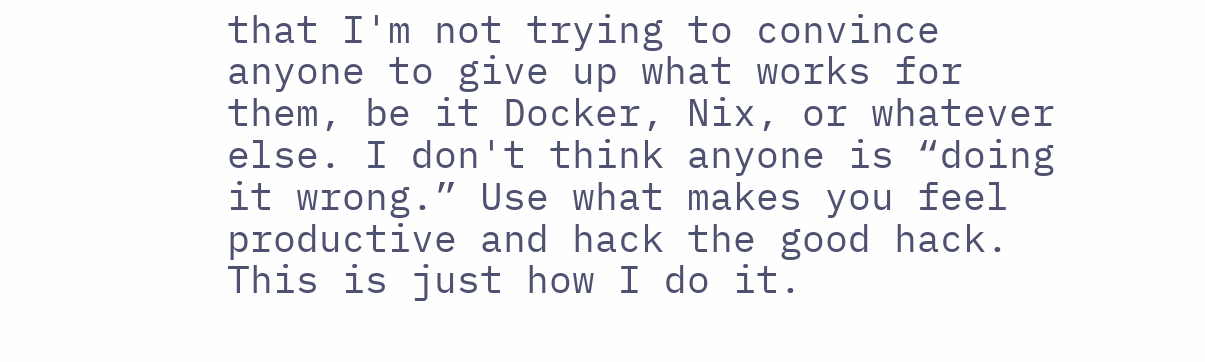that I'm not trying to convince anyone to give up what works for them, be it Docker, Nix, or whatever else. I don't think anyone is “doing it wrong.” Use what makes you feel productive and hack the good hack. This is just how I do it.